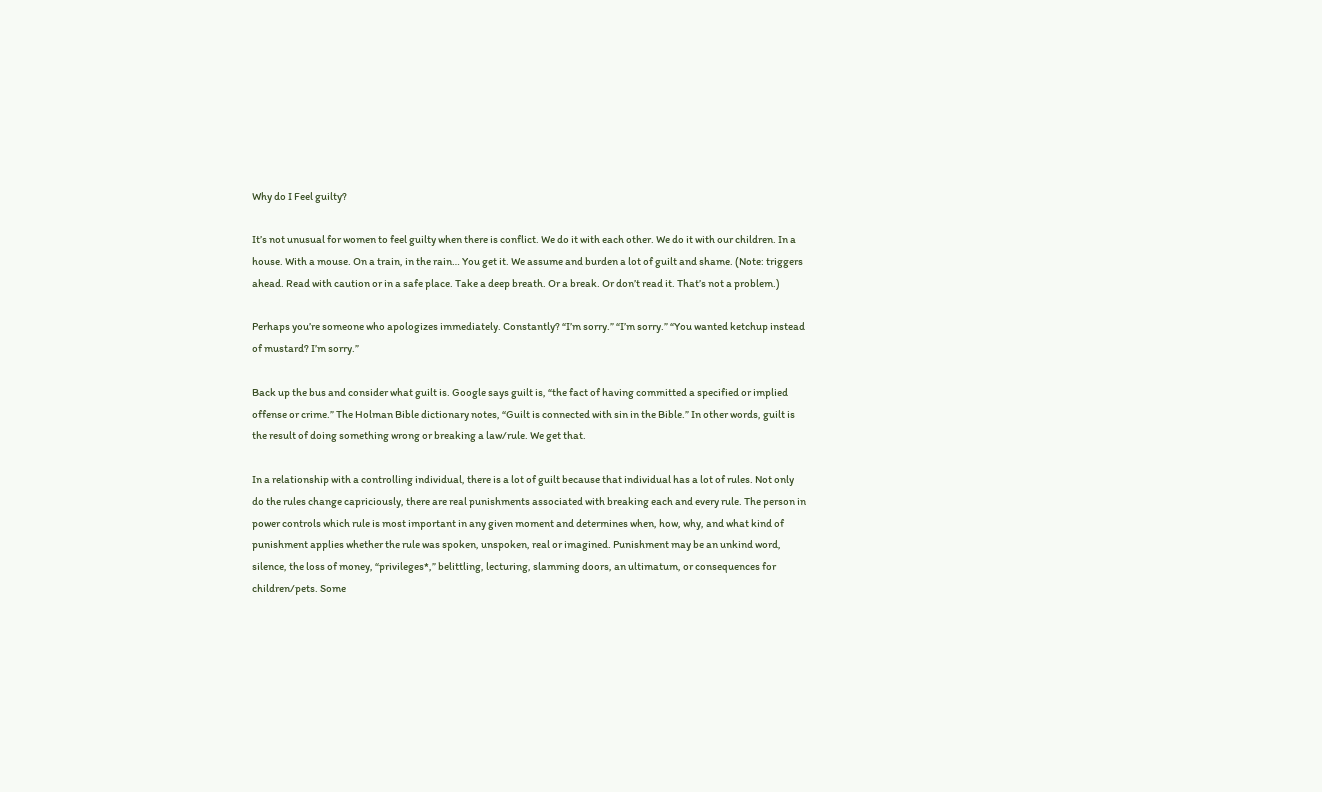Why do I Feel guilty?

It’s not unusual for women to feel guilty when there is conflict. We do it with each other. We do it with our children. In a house. With a mouse. On a train, in the rain… You get it. We assume and burden a lot of guilt and shame. (Note: triggers ahead. Read with caution or in a safe place. Take a deep breath. Or a break. Or don’t read it. That’s not a problem.)

Perhaps you’re someone who apologizes immediately. Constantly? “I’m sorry.” “I’m sorry.” “You wanted ketchup instead of mustard? I’m sorry.”

Back up the bus and consider what guilt is. Google says guilt is, “the fact of having committed a specified or implied offense or crime.” The Holman Bible dictionary notes, “Guilt is connected with sin in the Bible.” In other words, guilt is the result of doing something wrong or breaking a law/rule. We get that.

In a relationship with a controlling individual, there is a lot of guilt because that individual has a lot of rules. Not only do the rules change capriciously, there are real punishments associated with breaking each and every rule. The person in power controls which rule is most important in any given moment and determines when, how, why, and what kind of punishment applies whether the rule was spoken, unspoken, real or imagined. Punishment may be an unkind word, silence, the loss of money, “privileges*,” belittling, lecturing, slamming doors, an ultimatum, or consequences for children/pets. Some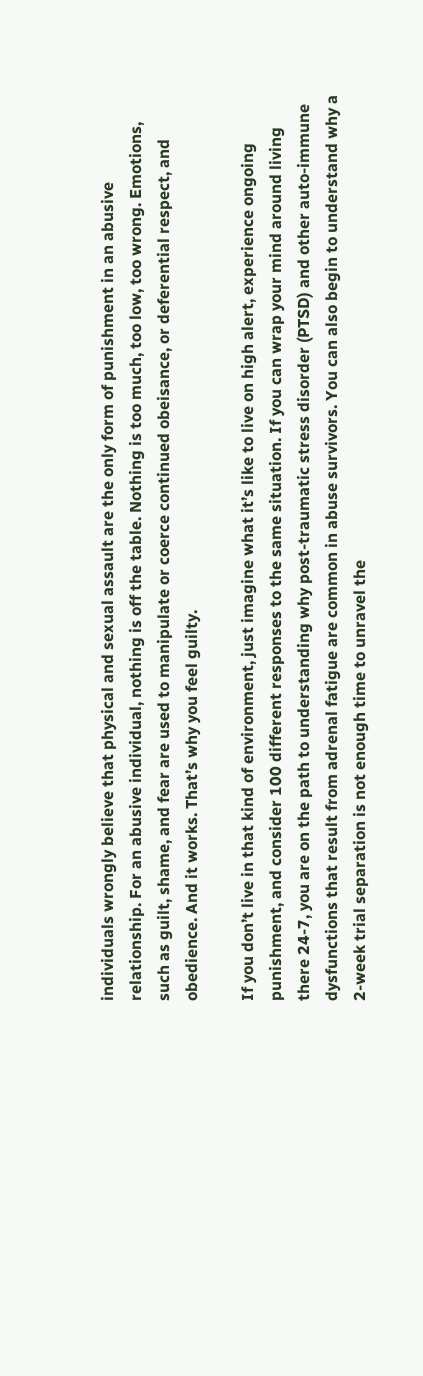individuals wrongly believe that physical and sexual assault are the only form of punishment in an abusive relationship. For an abusive individual, nothing is off the table. Nothing is too much, too low, too wrong. Emotions, such as guilt, shame, and fear are used to manipulate or coerce continued obeisance, or deferential respect, and obedience. And it works. That’s why you feel guilty.

If you don’t live in that kind of environment, just imagine what it’s like to live on high alert, experience ongoing punishment, and consider 100 different responses to the same situation. If you can wrap your mind around living there 24-7, you are on the path to understanding why post-traumatic stress disorder (PTSD) and other auto-immune dysfunctions that result from adrenal fatigue are common in abuse survivors. You can also begin to understand why a 2-week trial separation is not enough time to unravel the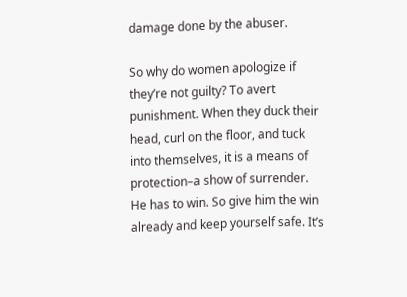damage done by the abuser.

So why do women apologize if they’re not guilty? To avert punishment. When they duck their head, curl on the floor, and tuck into themselves, it is a means of protection–a show of surrender. He has to win. So give him the win already and keep yourself safe. It’s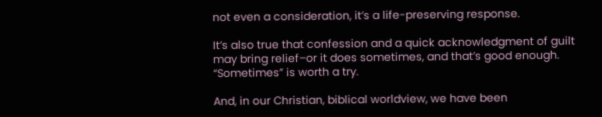not even a consideration, it’s a life-preserving response.

It’s also true that confession and a quick acknowledgment of guilt may bring relief–or it does sometimes, and that’s good enough. “Sometimes” is worth a try.

And, in our Christian, biblical worldview, we have been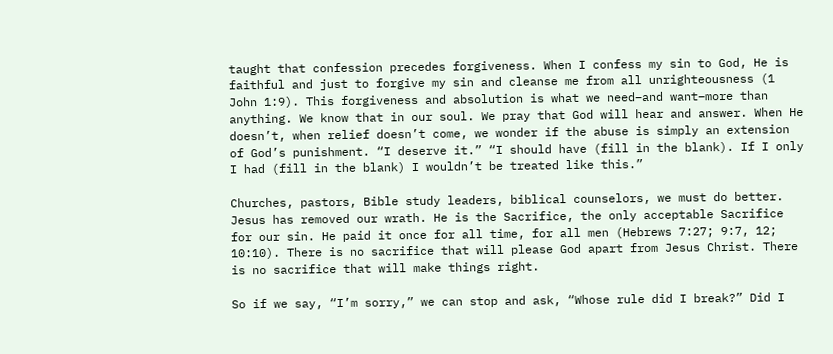taught that confession precedes forgiveness. When I confess my sin to God, He is faithful and just to forgive my sin and cleanse me from all unrighteousness (1 John 1:9). This forgiveness and absolution is what we need–and want–more than anything. We know that in our soul. We pray that God will hear and answer. When He doesn’t, when relief doesn’t come, we wonder if the abuse is simply an extension of God’s punishment. “I deserve it.” “I should have (fill in the blank). If I only I had (fill in the blank) I wouldn’t be treated like this.”

Churches, pastors, Bible study leaders, biblical counselors, we must do better. Jesus has removed our wrath. He is the Sacrifice, the only acceptable Sacrifice for our sin. He paid it once for all time, for all men (Hebrews 7:27; 9:7, 12; 10:10). There is no sacrifice that will please God apart from Jesus Christ. There is no sacrifice that will make things right.

So if we say, “I’m sorry,” we can stop and ask, “Whose rule did I break?” Did I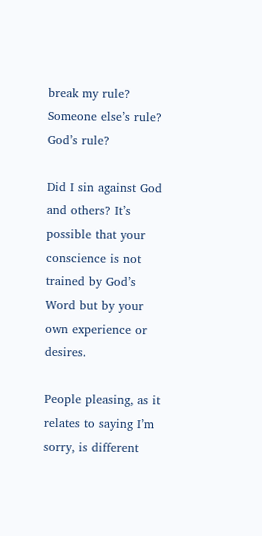break my rule? Someone else’s rule? God’s rule?

Did I sin against God and others? It’s possible that your conscience is not trained by God’s Word but by your own experience or desires.

People pleasing, as it relates to saying I’m sorry, is different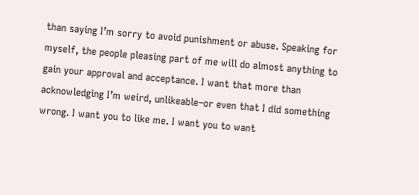than saying I’m sorry to avoid punishment or abuse. Speaking for myself, the people pleasing part of me will do almost anything to gain your approval and acceptance. I want that more than acknowledging I’m weird, unlikeable–or even that I did something wrong. I want you to like me. I want you to want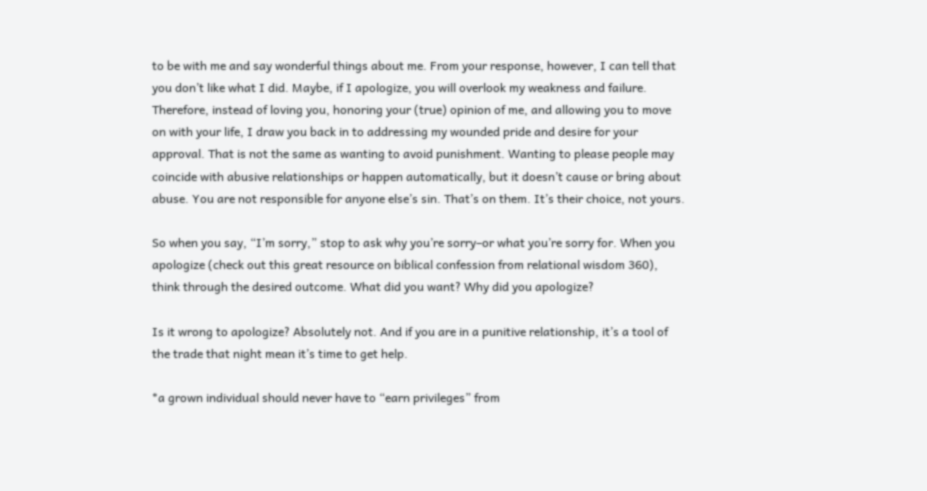to be with me and say wonderful things about me. From your response, however, I can tell that you don’t like what I did. Maybe, if I apologize, you will overlook my weakness and failure. Therefore, instead of loving you, honoring your (true) opinion of me, and allowing you to move on with your life, I draw you back in to addressing my wounded pride and desire for your approval. That is not the same as wanting to avoid punishment. Wanting to please people may coincide with abusive relationships or happen automatically, but it doesn’t cause or bring about abuse. You are not responsible for anyone else’s sin. That’s on them. It’s their choice, not yours.

So when you say, “I’m sorry,” stop to ask why you’re sorry–or what you’re sorry for. When you apologize (check out this great resource on biblical confession from relational wisdom 360), think through the desired outcome. What did you want? Why did you apologize?

Is it wrong to apologize? Absolutely not. And if you are in a punitive relationship, it’s a tool of the trade that night mean it’s time to get help.

*a grown individual should never have to “earn privileges” from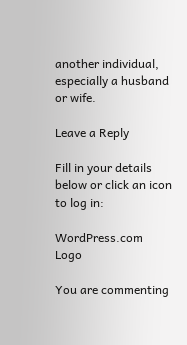another individual, especially a husband or wife.

Leave a Reply

Fill in your details below or click an icon to log in:

WordPress.com Logo

You are commenting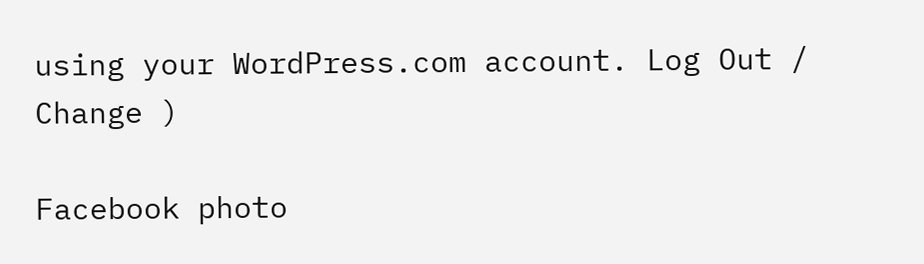using your WordPress.com account. Log Out /  Change )

Facebook photo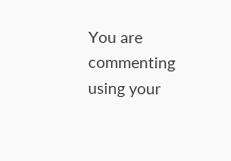You are commenting using your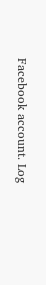Facebook account. Log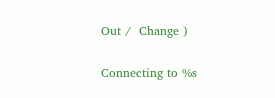Out /  Change )

Connecting to %s